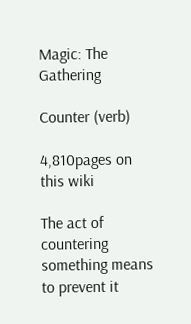Magic: The Gathering

Counter (verb)

4,810pages on
this wiki

The act of countering something means to prevent it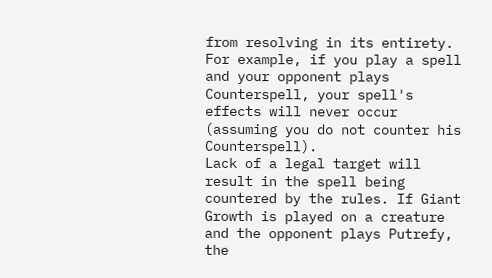from resolving in its entirety. For example, if you play a spell and your opponent plays Counterspell, your spell's effects will never occur (assuming you do not counter his Counterspell).
Lack of a legal target will result in the spell being countered by the rules. If Giant Growth is played on a creature and the opponent plays Putrefy, the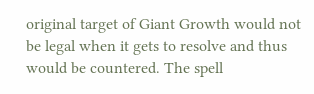original target of Giant Growth would not be legal when it gets to resolve and thus would be countered. The spell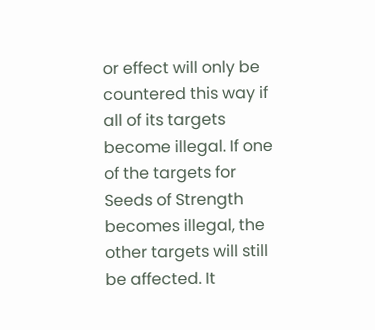or effect will only be countered this way if all of its targets become illegal. If one of the targets for Seeds of Strength becomes illegal, the other targets will still be affected. It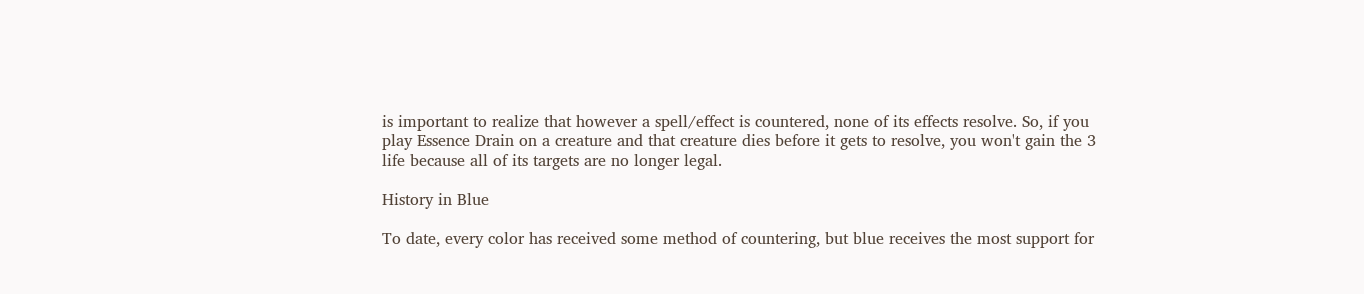is important to realize that however a spell/effect is countered, none of its effects resolve. So, if you play Essence Drain on a creature and that creature dies before it gets to resolve, you won't gain the 3 life because all of its targets are no longer legal.

History in Blue

To date, every color has received some method of countering, but blue receives the most support for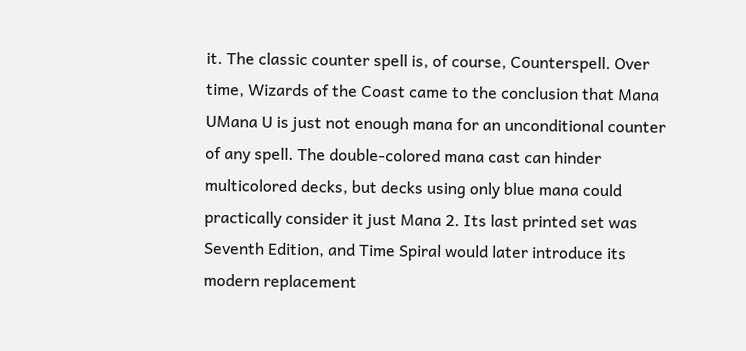it. The classic counter spell is, of course, Counterspell. Over time, Wizards of the Coast came to the conclusion that Mana UMana U is just not enough mana for an unconditional counter of any spell. The double-colored mana cast can hinder multicolored decks, but decks using only blue mana could practically consider it just Mana 2. Its last printed set was Seventh Edition, and Time Spiral would later introduce its modern replacement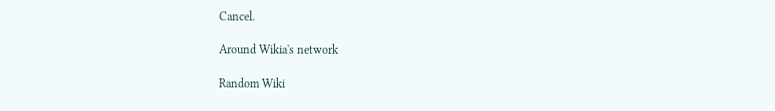Cancel.

Around Wikia's network

Random Wiki